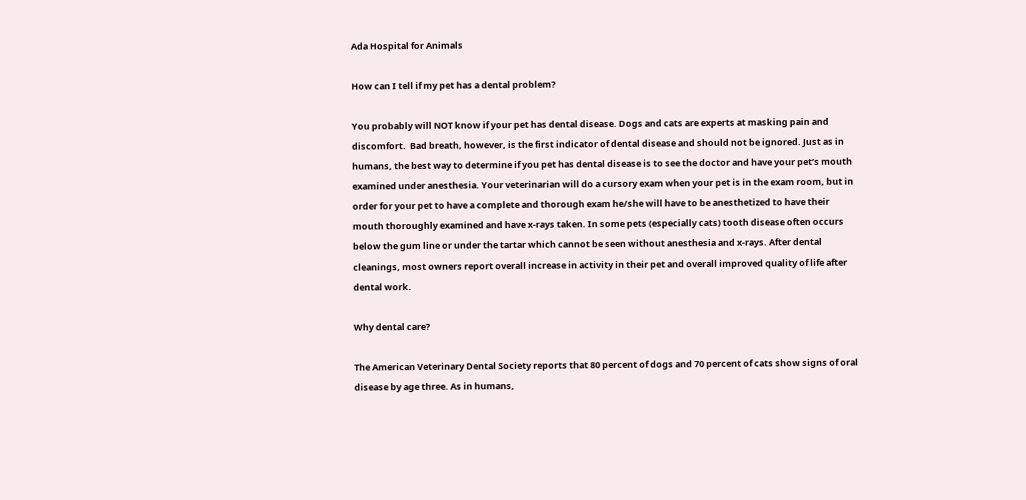Ada Hospital for Animals

How can I tell if my pet has a dental problem?

You probably will NOT know if your pet has dental disease. Dogs and cats are experts at masking pain and discomfort.  Bad breath, however, is the first indicator of dental disease and should not be ignored. Just as in humans, the best way to determine if you pet has dental disease is to see the doctor and have your pet’s mouth examined under anesthesia. Your veterinarian will do a cursory exam when your pet is in the exam room, but in order for your pet to have a complete and thorough exam he/she will have to be anesthetized to have their mouth thoroughly examined and have x-rays taken. In some pets (especially cats) tooth disease often occurs below the gum line or under the tartar which cannot be seen without anesthesia and x-rays. After dental cleanings, most owners report overall increase in activity in their pet and overall improved quality of life after dental work.

Why dental care?

The American Veterinary Dental Society reports that 80 percent of dogs and 70 percent of cats show signs of oral disease by age three. As in humans,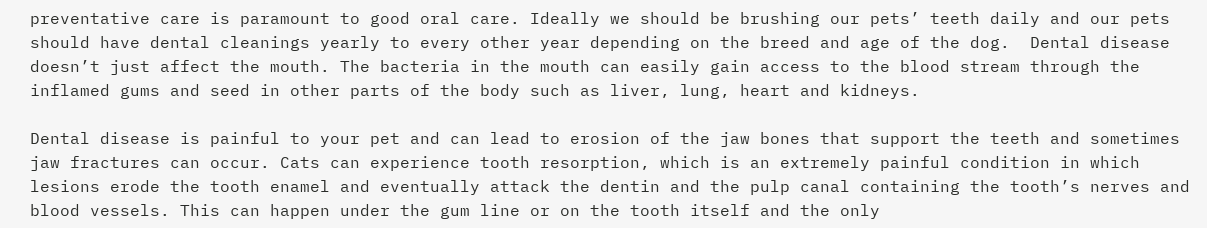preventative care is paramount to good oral care. Ideally we should be brushing our pets’ teeth daily and our pets should have dental cleanings yearly to every other year depending on the breed and age of the dog.  Dental disease doesn’t just affect the mouth. The bacteria in the mouth can easily gain access to the blood stream through the inflamed gums and seed in other parts of the body such as liver, lung, heart and kidneys.

Dental disease is painful to your pet and can lead to erosion of the jaw bones that support the teeth and sometimes jaw fractures can occur. Cats can experience tooth resorption, which is an extremely painful condition in which lesions erode the tooth enamel and eventually attack the dentin and the pulp canal containing the tooth’s nerves and blood vessels. This can happen under the gum line or on the tooth itself and the only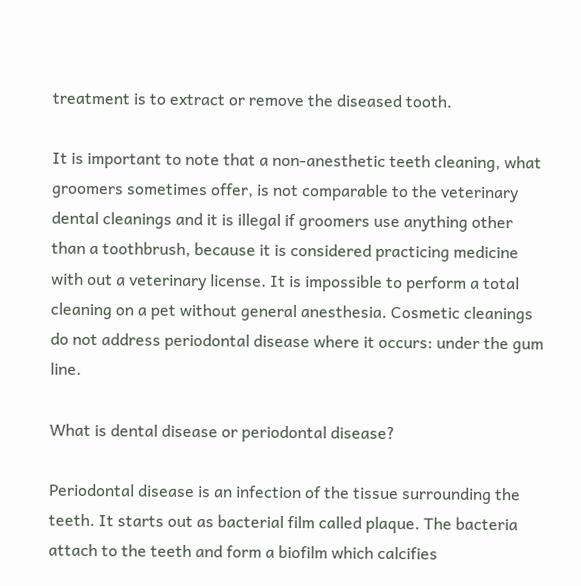treatment is to extract or remove the diseased tooth.

It is important to note that a non-anesthetic teeth cleaning, what groomers sometimes offer, is not comparable to the veterinary dental cleanings and it is illegal if groomers use anything other than a toothbrush, because it is considered practicing medicine with out a veterinary license. It is impossible to perform a total cleaning on a pet without general anesthesia. Cosmetic cleanings do not address periodontal disease where it occurs: under the gum line.

What is dental disease or periodontal disease?

Periodontal disease is an infection of the tissue surrounding the teeth. It starts out as bacterial film called plaque. The bacteria attach to the teeth and form a biofilm which calcifies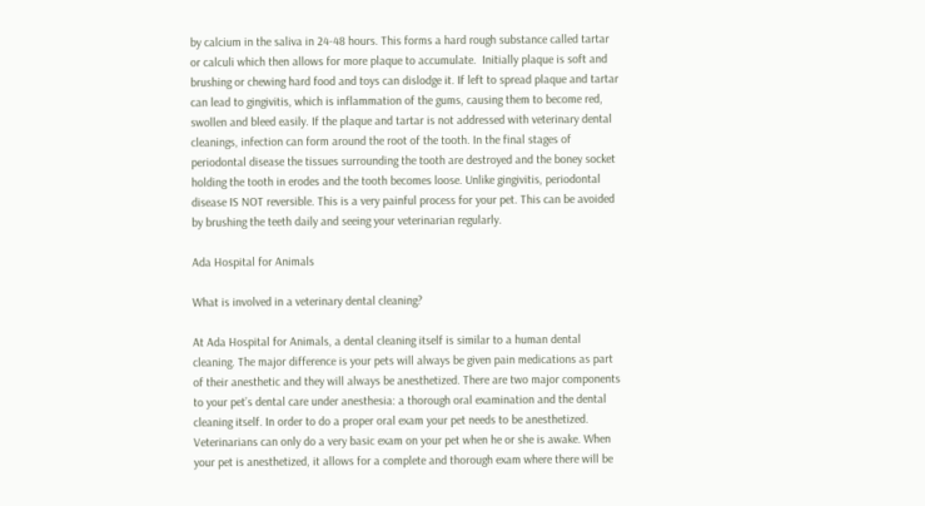by calcium in the saliva in 24-48 hours. This forms a hard rough substance called tartar or calculi which then allows for more plaque to accumulate.  Initially plaque is soft and brushing or chewing hard food and toys can dislodge it. If left to spread plaque and tartar can lead to gingivitis, which is inflammation of the gums, causing them to become red, swollen and bleed easily. If the plaque and tartar is not addressed with veterinary dental cleanings, infection can form around the root of the tooth. In the final stages of periodontal disease the tissues surrounding the tooth are destroyed and the boney socket holding the tooth in erodes and the tooth becomes loose. Unlike gingivitis, periodontal disease IS NOT reversible. This is a very painful process for your pet. This can be avoided by brushing the teeth daily and seeing your veterinarian regularly.

Ada Hospital for Animals

What is involved in a veterinary dental cleaning?

At Ada Hospital for Animals, a dental cleaning itself is similar to a human dental cleaning. The major difference is your pets will always be given pain medications as part of their anesthetic and they will always be anesthetized. There are two major components to your pet’s dental care under anesthesia: a thorough oral examination and the dental cleaning itself. In order to do a proper oral exam your pet needs to be anesthetized. Veterinarians can only do a very basic exam on your pet when he or she is awake. When your pet is anesthetized, it allows for a complete and thorough exam where there will be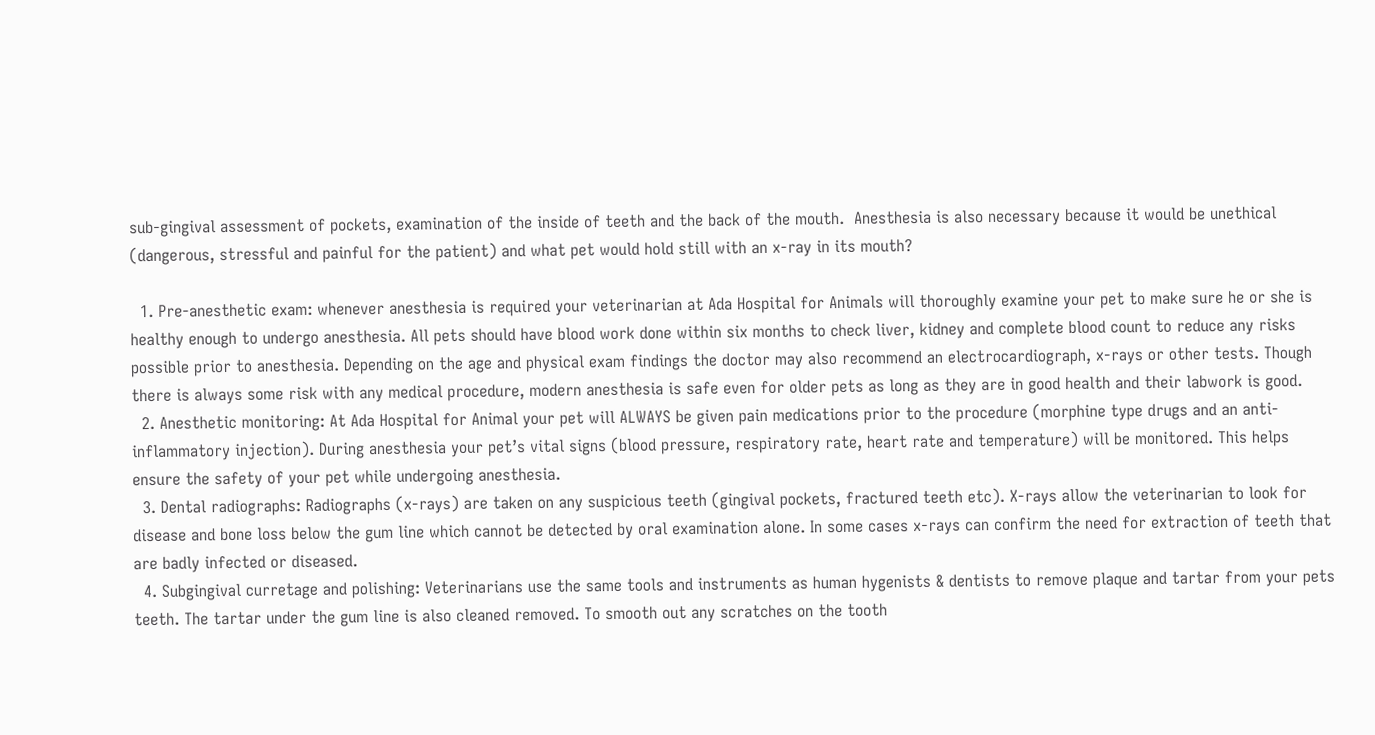sub-gingival assessment of pockets, examination of the inside of teeth and the back of the mouth.  Anesthesia is also necessary because it would be unethical (dangerous, stressful and painful for the patient) and what pet would hold still with an x-ray in its mouth?

  1. Pre-anesthetic exam: whenever anesthesia is required your veterinarian at Ada Hospital for Animals will thoroughly examine your pet to make sure he or she is healthy enough to undergo anesthesia. All pets should have blood work done within six months to check liver, kidney and complete blood count to reduce any risks possible prior to anesthesia. Depending on the age and physical exam findings the doctor may also recommend an electrocardiograph, x-rays or other tests. Though there is always some risk with any medical procedure, modern anesthesia is safe even for older pets as long as they are in good health and their labwork is good.
  2. Anesthetic monitoring: At Ada Hospital for Animal your pet will ALWAYS be given pain medications prior to the procedure (morphine type drugs and an anti-inflammatory injection). During anesthesia your pet’s vital signs (blood pressure, respiratory rate, heart rate and temperature) will be monitored. This helps ensure the safety of your pet while undergoing anesthesia.
  3. Dental radiographs: Radiographs (x-rays) are taken on any suspicious teeth (gingival pockets, fractured teeth etc). X-rays allow the veterinarian to look for disease and bone loss below the gum line which cannot be detected by oral examination alone. In some cases x-rays can confirm the need for extraction of teeth that are badly infected or diseased.
  4. Subgingival curretage and polishing: Veterinarians use the same tools and instruments as human hygenists & dentists to remove plaque and tartar from your pets teeth. The tartar under the gum line is also cleaned removed. To smooth out any scratches on the tooth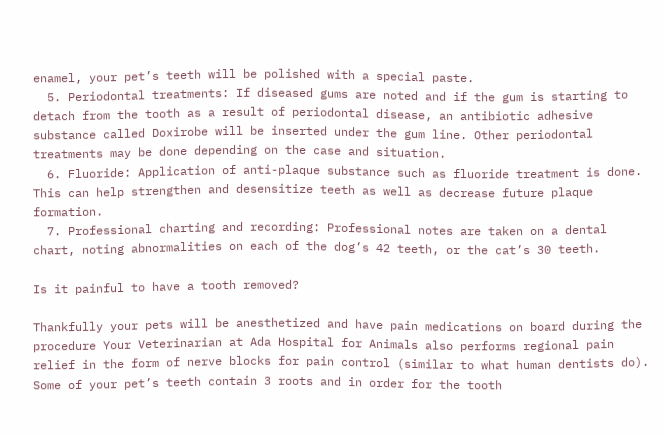enamel, your pet’s teeth will be polished with a special paste.
  5. Periodontal treatments: If diseased gums are noted and if the gum is starting to detach from the tooth as a result of periodontal disease, an antibiotic adhesive substance called Doxirobe will be inserted under the gum line. Other periodontal treatments may be done depending on the case and situation.
  6. Fluoride: Application of anti-plaque substance such as fluoride treatment is done. This can help strengthen and desensitize teeth as well as decrease future plaque formation.
  7. Professional charting and recording: Professional notes are taken on a dental chart, noting abnormalities on each of the dog’s 42 teeth, or the cat’s 30 teeth.

Is it painful to have a tooth removed?

Thankfully your pets will be anesthetized and have pain medications on board during the procedure Your Veterinarian at Ada Hospital for Animals also performs regional pain relief in the form of nerve blocks for pain control (similar to what human dentists do).  Some of your pet’s teeth contain 3 roots and in order for the tooth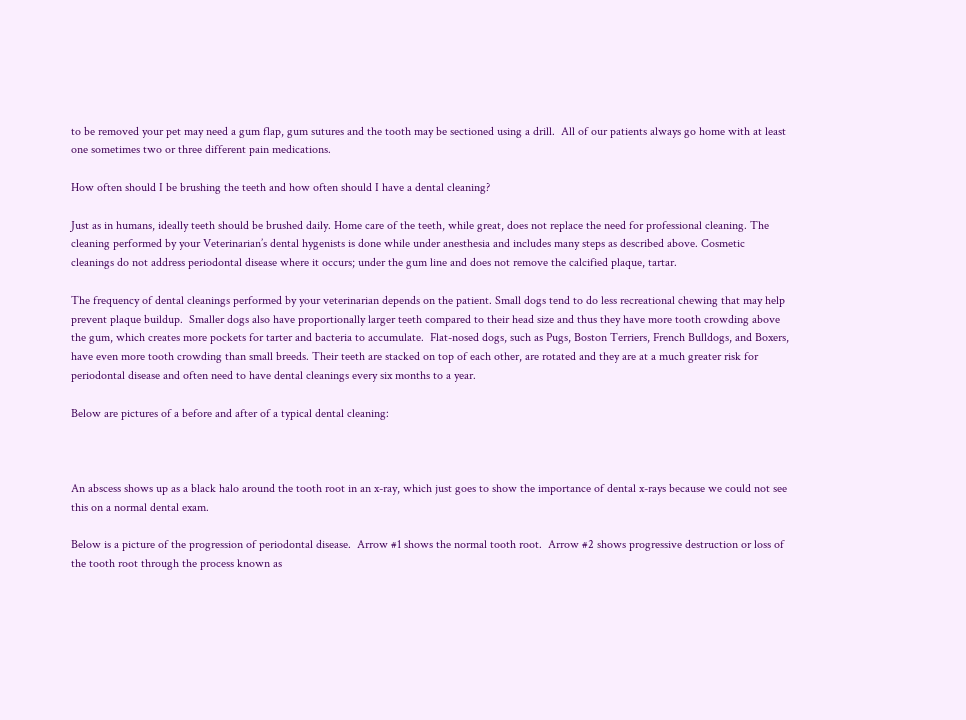to be removed your pet may need a gum flap, gum sutures and the tooth may be sectioned using a drill.  All of our patients always go home with at least one sometimes two or three different pain medications.

How often should I be brushing the teeth and how often should I have a dental cleaning?

Just as in humans, ideally teeth should be brushed daily. Home care of the teeth, while great, does not replace the need for professional cleaning. The cleaning performed by your Veterinarian’s dental hygenists is done while under anesthesia and includes many steps as described above. Cosmetic cleanings do not address periodontal disease where it occurs; under the gum line and does not remove the calcified plaque, tartar.

The frequency of dental cleanings performed by your veterinarian depends on the patient. Small dogs tend to do less recreational chewing that may help prevent plaque buildup.  Smaller dogs also have proportionally larger teeth compared to their head size and thus they have more tooth crowding above the gum, which creates more pockets for tarter and bacteria to accumulate.  Flat-nosed dogs, such as Pugs, Boston Terriers, French Bulldogs, and Boxers, have even more tooth crowding than small breeds. Their teeth are stacked on top of each other, are rotated and they are at a much greater risk for periodontal disease and often need to have dental cleanings every six months to a year.

Below are pictures of a before and after of a typical dental cleaning:



An abscess shows up as a black halo around the tooth root in an x-ray, which just goes to show the importance of dental x-rays because we could not see this on a normal dental exam.

Below is a picture of the progression of periodontal disease.  Arrow #1 shows the normal tooth root.  Arrow #2 shows progressive destruction or loss of the tooth root through the process known as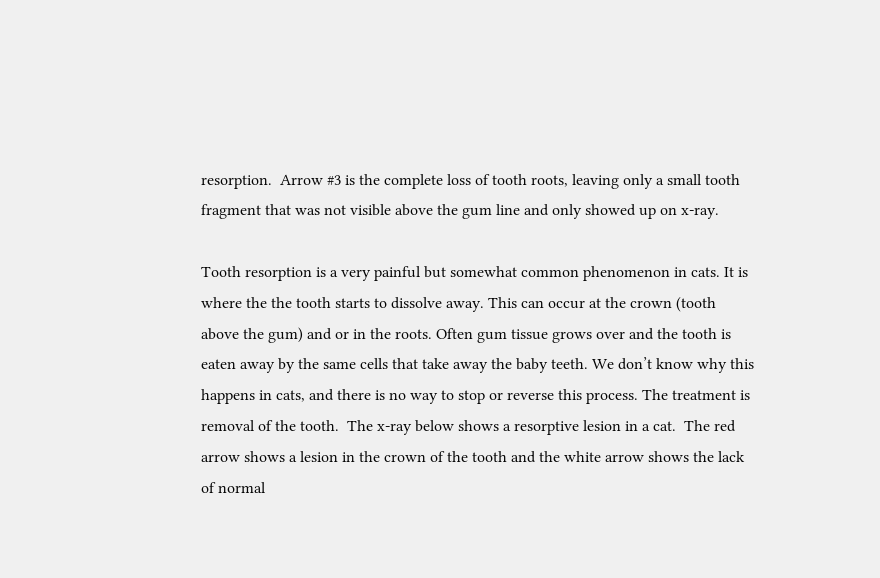resorption.  Arrow #3 is the complete loss of tooth roots, leaving only a small tooth fragment that was not visible above the gum line and only showed up on x-ray.

Tooth resorption is a very painful but somewhat common phenomenon in cats. It is where the the tooth starts to dissolve away. This can occur at the crown (tooth above the gum) and or in the roots. Often gum tissue grows over and the tooth is eaten away by the same cells that take away the baby teeth. We don’t know why this happens in cats, and there is no way to stop or reverse this process. The treatment is removal of the tooth.  The x-ray below shows a resorptive lesion in a cat.  The red arrow shows a lesion in the crown of the tooth and the white arrow shows the lack of normal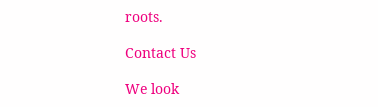roots.

Contact Us

We look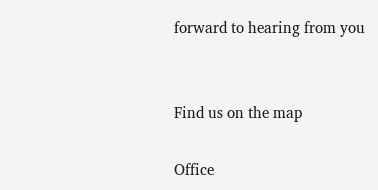forward to hearing from you


Find us on the map

Office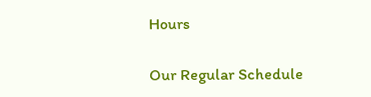Hours

Our Regular Schedule